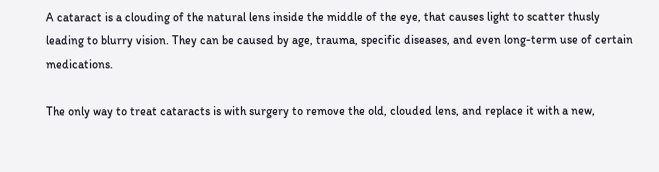A cataract is a clouding of the natural lens inside the middle of the eye, that causes light to scatter thusly leading to blurry vision. They can be caused by age, trauma, specific diseases, and even long-term use of certain medications.

The only way to treat cataracts is with surgery to remove the old, clouded lens, and replace it with a new,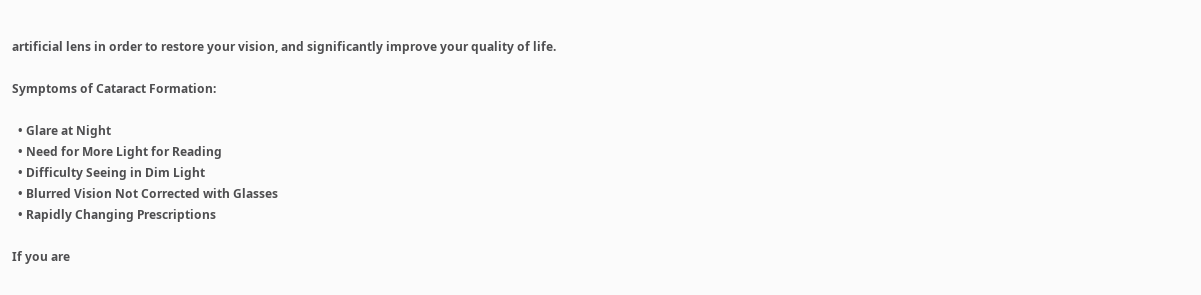artificial lens in order to restore your vision, and significantly improve your quality of life.

Symptoms of Cataract Formation:

  • Glare at Night
  • Need for More Light for Reading
  • Difficulty Seeing in Dim Light
  • Blurred Vision Not Corrected with Glasses
  • Rapidly Changing Prescriptions

If you are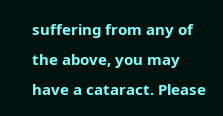suffering from any of the above, you may have a cataract. Please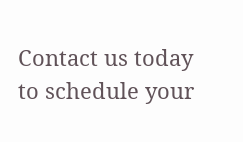Contact us today to schedule your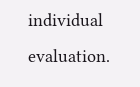individual evaluation.